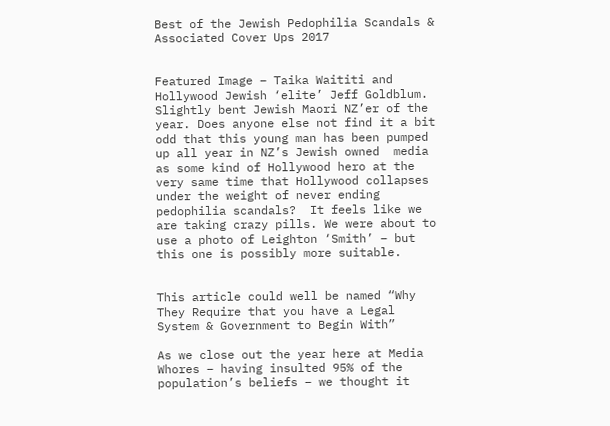Best of the Jewish Pedophilia Scandals & Associated Cover Ups 2017


Featured Image – Taika Waititi and Hollywood Jewish ‘elite’ Jeff Goldblum.  Slightly bent Jewish Maori NZ’er of the year. Does anyone else not find it a bit odd that this young man has been pumped up all year in NZ’s Jewish owned  media as some kind of Hollywood hero at the very same time that Hollywood collapses under the weight of never ending pedophilia scandals?  It feels like we are taking crazy pills. We were about to use a photo of Leighton ‘Smith’ – but this one is possibly more suitable.


This article could well be named “Why They Require that you have a Legal System & Government to Begin With”

As we close out the year here at Media Whores – having insulted 95% of the population’s beliefs – we thought it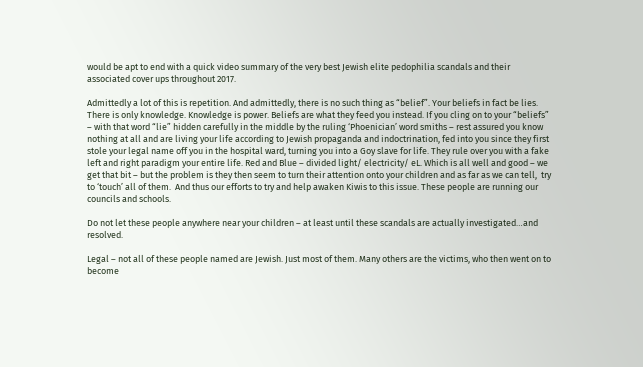would be apt to end with a quick video summary of the very best Jewish elite pedophilia scandals and their associated cover ups throughout 2017.

Admittedly a lot of this is repetition. And admittedly, there is no such thing as “belief”. Your beliefs in fact be lies. There is only knowledge. Knowledge is power. Beliefs are what they feed you instead. If you cling on to your “beliefs” – with that word “lie” hidden carefully in the middle by the ruling ‘Phoenician’ word smiths – rest assured you know nothing at all and are living your life according to Jewish propaganda and indoctrination, fed into you since they first stole your legal name off you in the hospital ward, turning you into a Goy slave for life. They rule over you with a fake left and right paradigm your entire life. Red and Blue – divided light/ electricity/ eL. Which is all well and good – we get that bit – but the problem is they then seem to turn their attention onto your children and as far as we can tell,  try to ‘touch’ all of them.  And thus our efforts to try and help awaken Kiwis to this issue. These people are running our councils and schools.

Do not let these people anywhere near your children – at least until these scandals are actually investigated…and resolved.

Legal – not all of these people named are Jewish. Just most of them. Many others are the victims, who then went on to become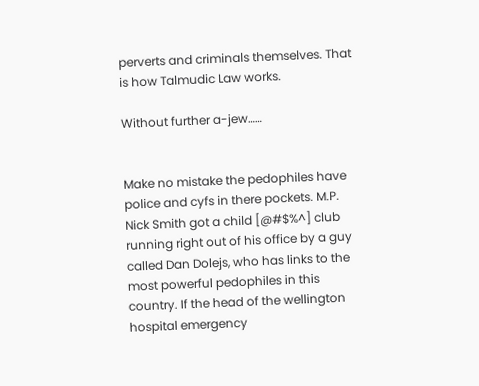perverts and criminals themselves. That is how Talmudic Law works.

Without further a-jew……


Make no mistake the pedophiles have police and cyfs in there pockets. M.P. Nick Smith got a child [@#$%^] club running right out of his office by a guy called Dan Dolejs, who has links to the most powerful pedophiles in this country. If the head of the wellington hospital emergency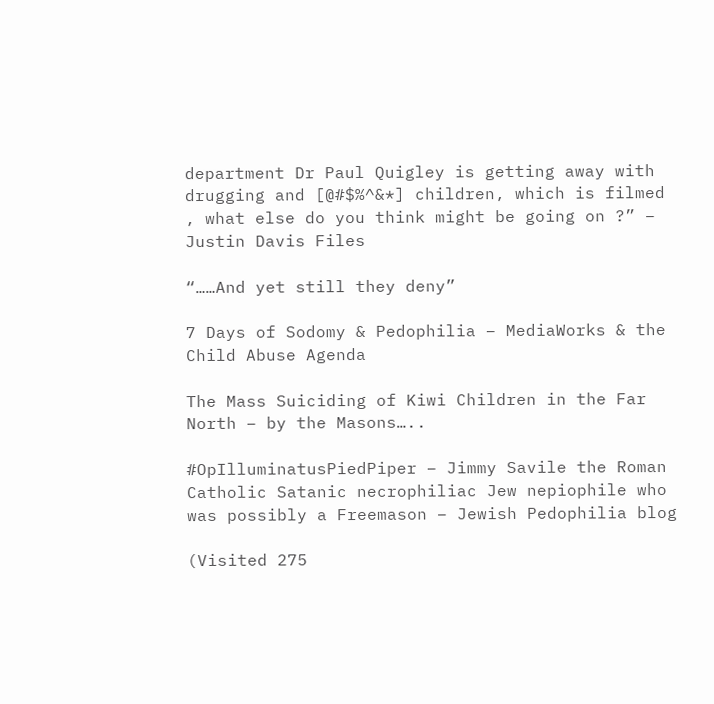department Dr Paul Quigley is getting away with drugging and [@#$%^&*] children, which is filmed , what else do you think might be going on ?” – Justin Davis Files

“……And yet still they deny”

7 Days of Sodomy & Pedophilia – MediaWorks & the Child Abuse Agenda

The Mass Suiciding of Kiwi Children in the Far North – by the Masons…..

#OpIlluminatusPiedPiper – Jimmy Savile the Roman Catholic Satanic necrophiliac Jew nepiophile who was possibly a Freemason – Jewish Pedophilia blog

(Visited 275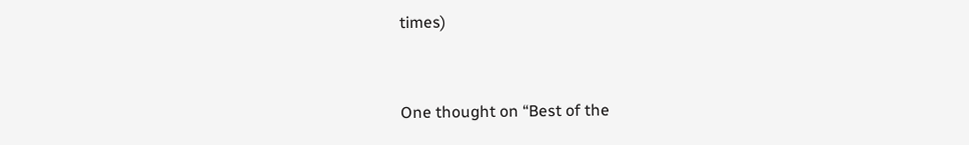times)


One thought on “Best of the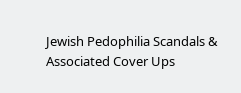Jewish Pedophilia Scandals & Associated Cover Ups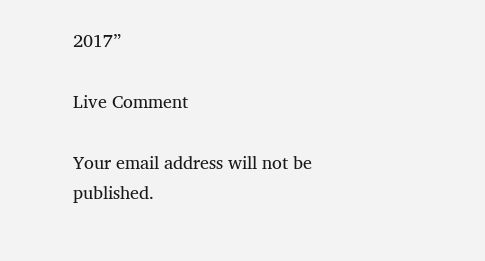2017”

Live Comment

Your email address will not be published.